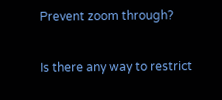Prevent zoom through?

Is there any way to restrict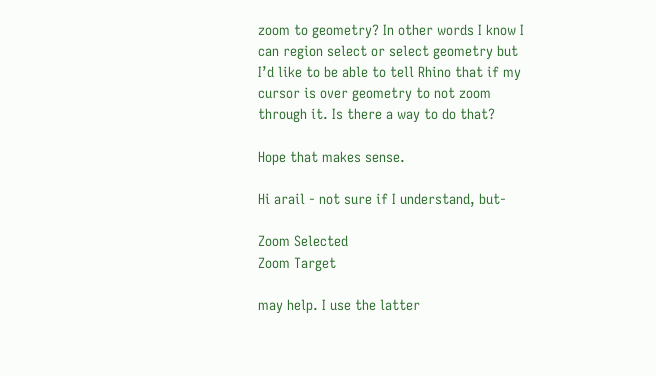zoom to geometry? In other words I know I can region select or select geometry but I’d like to be able to tell Rhino that if my cursor is over geometry to not zoom through it. Is there a way to do that?

Hope that makes sense.

Hi arail - not sure if I understand, but-

Zoom Selected
Zoom Target

may help. I use the latter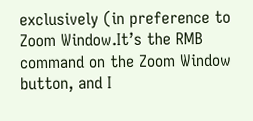exclusively (in preference to Zoom Window.It’s the RMB command on the Zoom Window button, and I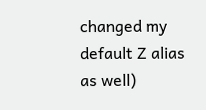changed my default Z alias as well)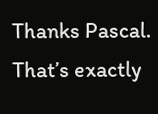Thanks Pascal. That’s exactly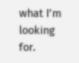what I’m looking for.